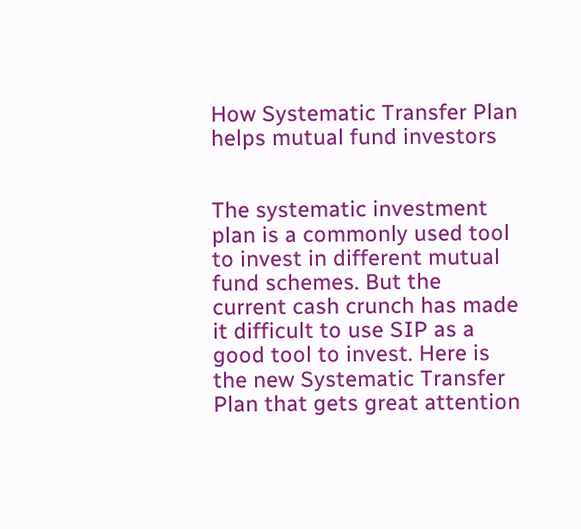How Systematic Transfer Plan helps mutual fund investors


The systematic investment plan is a commonly used tool to invest in different mutual fund schemes. But the current cash crunch has made it difficult to use SIP as a good tool to invest. Here is the new Systematic Transfer Plan that gets great attention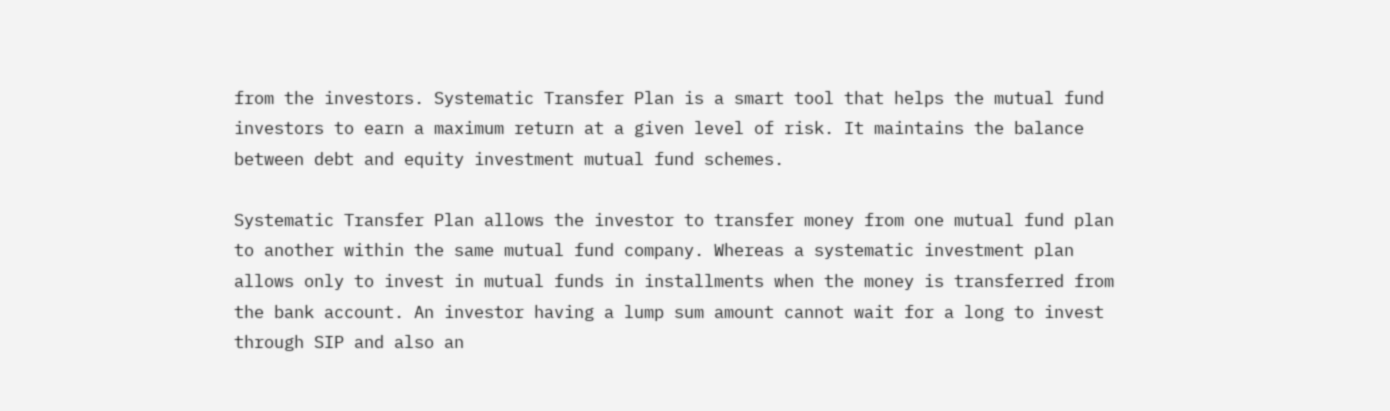from the investors. Systematic Transfer Plan is a smart tool that helps the mutual fund investors to earn a maximum return at a given level of risk. It maintains the balance between debt and equity investment mutual fund schemes.

Systematic Transfer Plan allows the investor to transfer money from one mutual fund plan to another within the same mutual fund company. Whereas a systematic investment plan allows only to invest in mutual funds in installments when the money is transferred from the bank account. An investor having a lump sum amount cannot wait for a long to invest through SIP and also an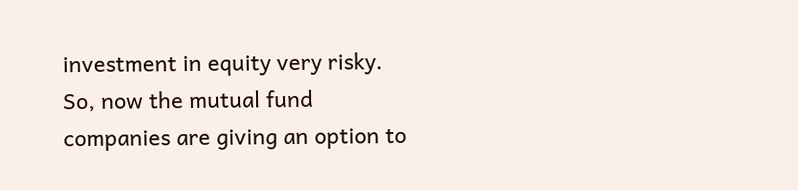investment in equity very risky. So, now the mutual fund companies are giving an option to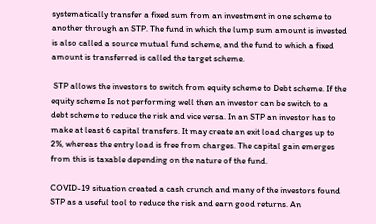systematically transfer a fixed sum from an investment in one scheme to another through an STP. The fund in which the lump sum amount is invested is also called a source mutual fund scheme, and the fund to which a fixed amount is transferred is called the target scheme.

 STP allows the investors to switch from equity scheme to Debt scheme. If the equity scheme Is not performing well then an investor can be switch to a debt scheme to reduce the risk and vice versa. In an STP an investor has to make at least 6 capital transfers. It may create an exit load charges up to 2%, whereas the entry load is free from charges. The capital gain emerges from this is taxable depending on the nature of the fund.

COVID-19 situation created a cash crunch and many of the investors found STP as a useful tool to reduce the risk and earn good returns. An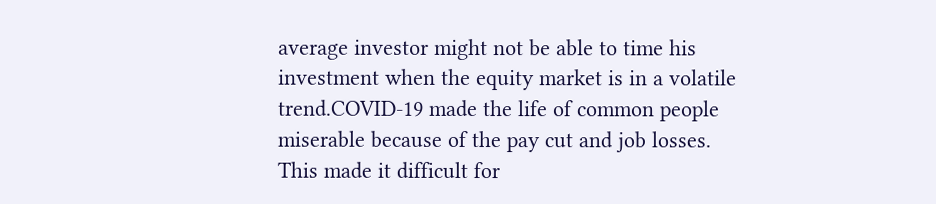average investor might not be able to time his investment when the equity market is in a volatile trend.COVID-19 made the life of common people miserable because of the pay cut and job losses. This made it difficult for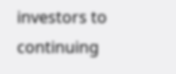investors to continuing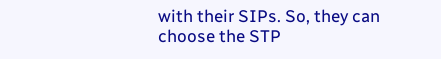with their SIPs. So, they can choose the STP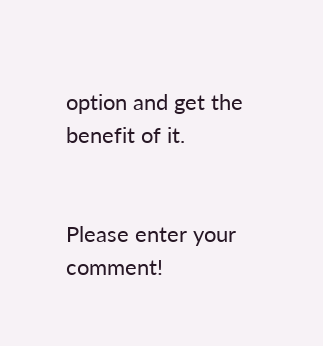option and get the benefit of it.


Please enter your comment!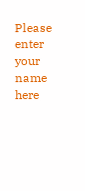Please enter your name here